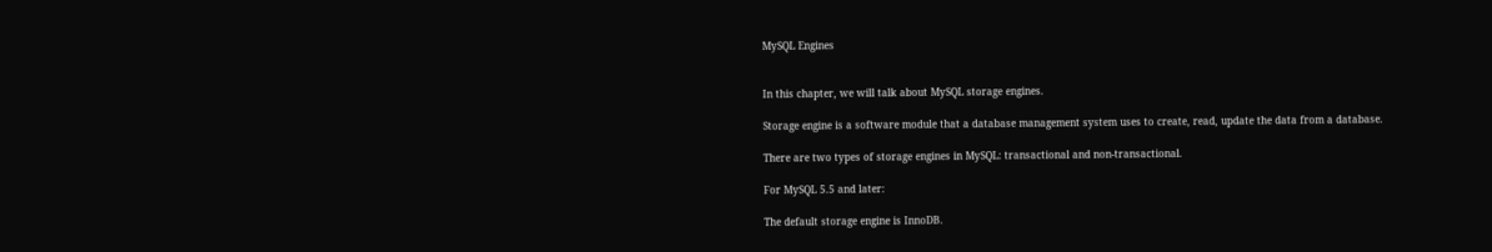MySQL Engines


In this chapter, we will talk about MySQL storage engines.

Storage engine is a software module that a database management system uses to create, read, update the data from a database.

There are two types of storage engines in MySQL: transactional and non-transactional.

For MySQL 5.5 and later:

The default storage engine is InnoDB.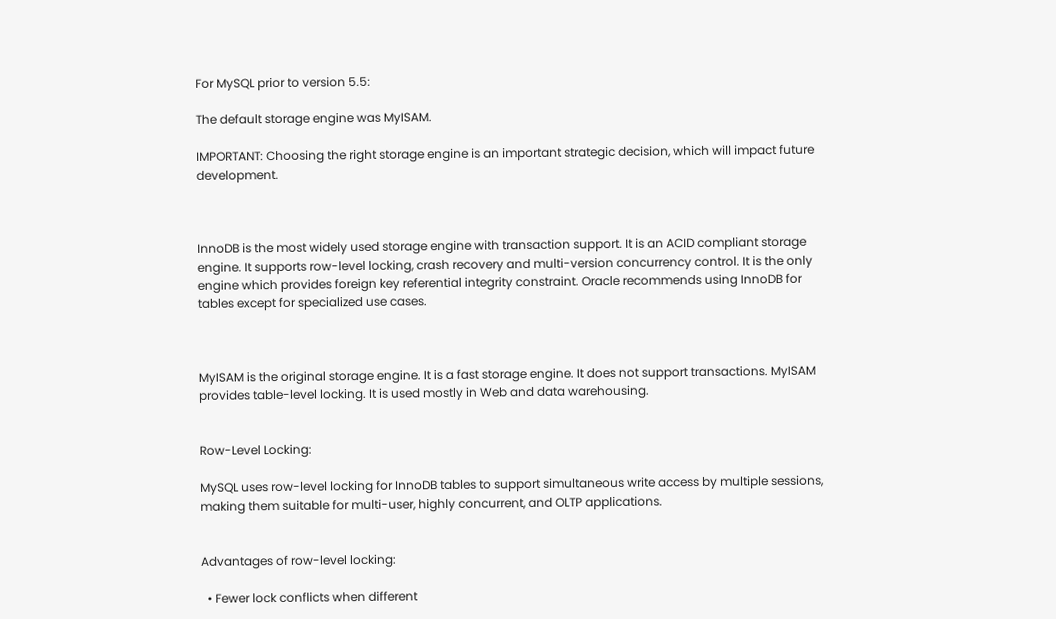For MySQL prior to version 5.5:

The default storage engine was MyISAM.

IMPORTANT: Choosing the right storage engine is an important strategic decision, which will impact future development.



InnoDB is the most widely used storage engine with transaction support. It is an ACID compliant storage engine. It supports row-level locking, crash recovery and multi-version concurrency control. It is the only engine which provides foreign key referential integrity constraint. Oracle recommends using InnoDB for tables except for specialized use cases.



MyISAM is the original storage engine. It is a fast storage engine. It does not support transactions. MyISAM provides table-level locking. It is used mostly in Web and data warehousing.


Row-Level Locking:

MySQL uses row-level locking for InnoDB tables to support simultaneous write access by multiple sessions, making them suitable for multi-user, highly concurrent, and OLTP applications.


Advantages of row-level locking:

  • Fewer lock conflicts when different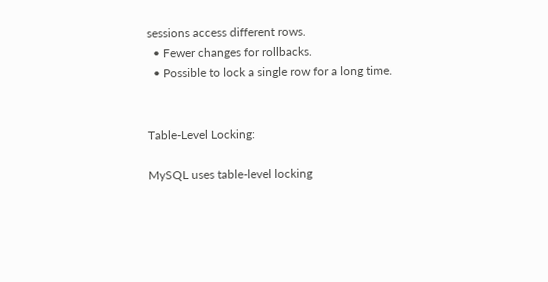sessions access different rows.
  • Fewer changes for rollbacks.
  • Possible to lock a single row for a long time.


Table-Level Locking:

MySQL uses table-level locking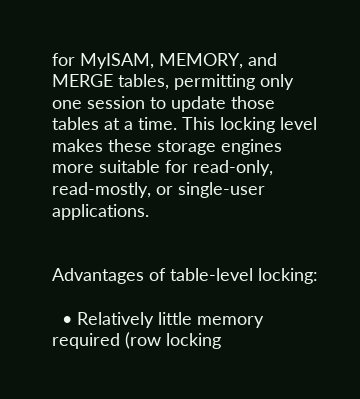for MyISAM, MEMORY, and MERGE tables, permitting only one session to update those tables at a time. This locking level makes these storage engines more suitable for read-only, read-mostly, or single-user applications.


Advantages of table-level locking:

  • Relatively little memory required (row locking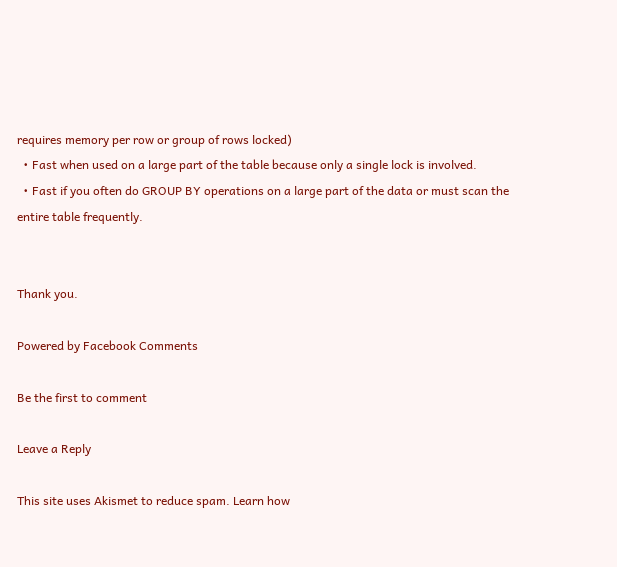requires memory per row or group of rows locked)
  • Fast when used on a large part of the table because only a single lock is involved.
  • Fast if you often do GROUP BY operations on a large part of the data or must scan the entire table frequently.


Thank you.

Powered by Facebook Comments

Be the first to comment

Leave a Reply

This site uses Akismet to reduce spam. Learn how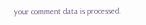your comment data is processed.